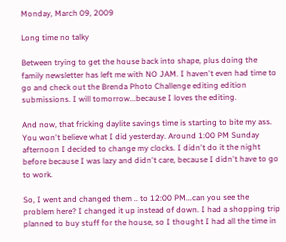Monday, March 09, 2009

Long time no talky

Between trying to get the house back into shape, plus doing the family newsletter has left me with NO JAM. I haven't even had time to go and check out the Brenda Photo Challenge editing edition submissions. I will tomorrow...because I loves the editing.

And now, that fricking daylite savings time is starting to bite my ass. You won't believe what I did yesterday. Around 1:00 PM Sunday afternoon I decided to change my clocks. I didn't do it the night before because I was lazy and didn't care, because I didn't have to go to work.

So, I went and changed them .. to 12:00 PM...can you see the problem here? I changed it up instead of down. I had a shopping trip planned to buy stuff for the house, so I thought I had all the time in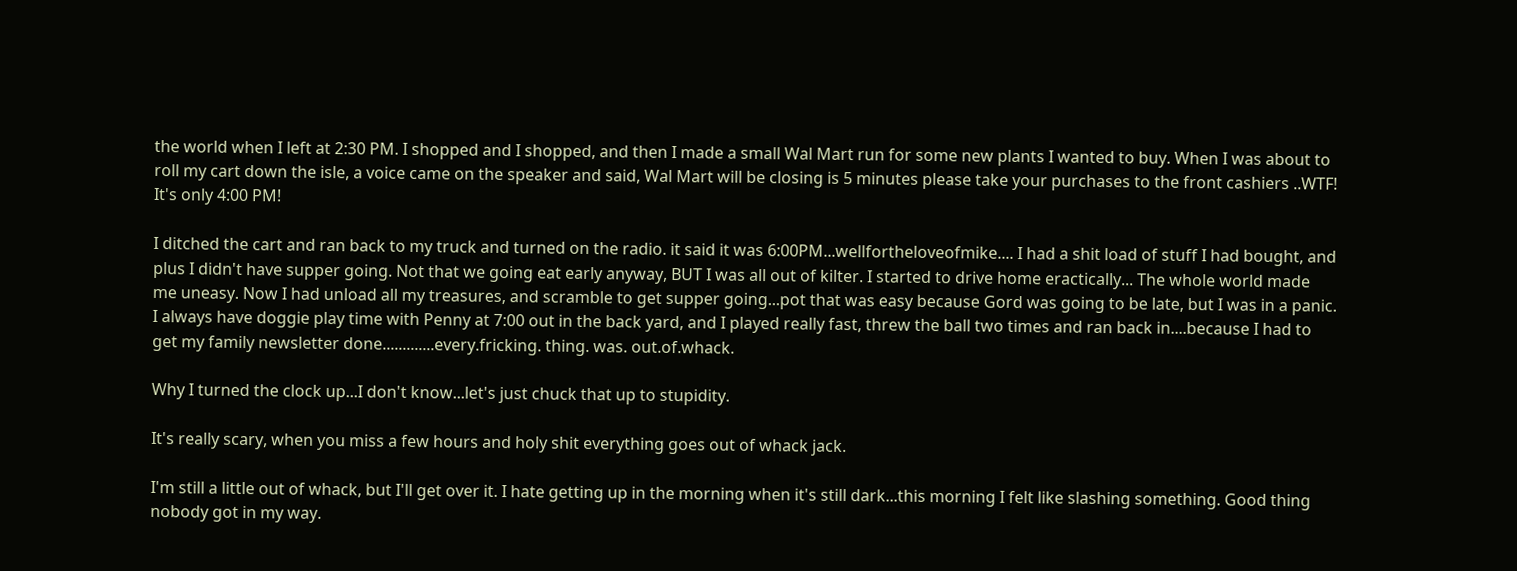the world when I left at 2:30 PM. I shopped and I shopped, and then I made a small Wal Mart run for some new plants I wanted to buy. When I was about to roll my cart down the isle, a voice came on the speaker and said, Wal Mart will be closing is 5 minutes please take your purchases to the front cashiers ..WTF! It's only 4:00 PM!

I ditched the cart and ran back to my truck and turned on the radio. it said it was 6:00PM...wellfortheloveofmike.... I had a shit load of stuff I had bought, and plus I didn't have supper going. Not that we going eat early anyway, BUT I was all out of kilter. I started to drive home eractically... The whole world made me uneasy. Now I had unload all my treasures, and scramble to get supper going...pot that was easy because Gord was going to be late, but I was in a panic. I always have doggie play time with Penny at 7:00 out in the back yard, and I played really fast, threw the ball two times and ran back in....because I had to get my family newsletter done.............every.fricking. thing. was. out.of.whack.

Why I turned the clock up...I don't know...let's just chuck that up to stupidity.

It's really scary, when you miss a few hours and holy shit everything goes out of whack jack.

I'm still a little out of whack, but I'll get over it. I hate getting up in the morning when it's still dark...this morning I felt like slashing something. Good thing nobody got in my way.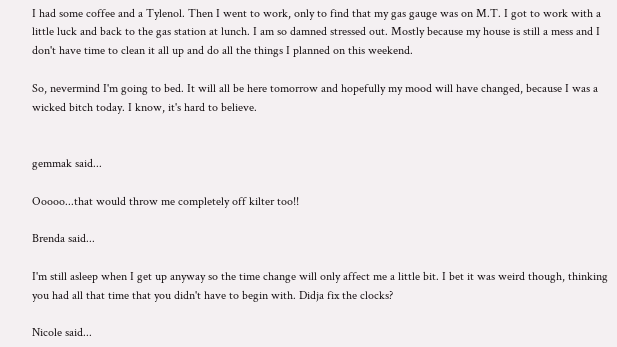I had some coffee and a Tylenol. Then I went to work, only to find that my gas gauge was on M.T. I got to work with a little luck and back to the gas station at lunch. I am so damned stressed out. Mostly because my house is still a mess and I don't have time to clean it all up and do all the things I planned on this weekend.

So, nevermind I'm going to bed. It will all be here tomorrow and hopefully my mood will have changed, because I was a wicked bitch today. I know, it's hard to believe.


gemmak said...

Ooooo...that would throw me completely off kilter too!!

Brenda said...

I'm still asleep when I get up anyway so the time change will only affect me a little bit. I bet it was weird though, thinking you had all that time that you didn't have to begin with. Didja fix the clocks?

Nicole said...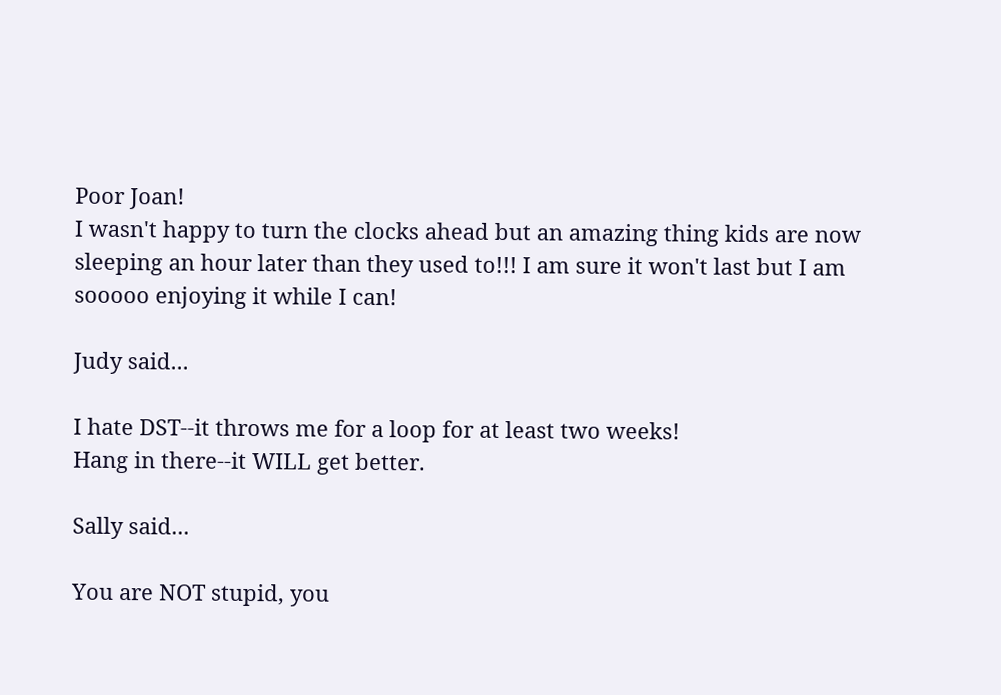Poor Joan!
I wasn't happy to turn the clocks ahead but an amazing thing kids are now sleeping an hour later than they used to!!! I am sure it won't last but I am sooooo enjoying it while I can!

Judy said...

I hate DST--it throws me for a loop for at least two weeks!
Hang in there--it WILL get better.

Sally said...

You are NOT stupid, you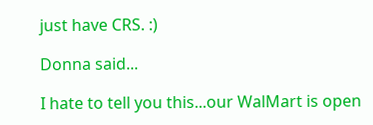just have CRS. :)

Donna said...

I hate to tell you this...our WalMart is open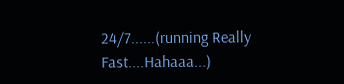24/7......(running Really Fast....Hahaaa...)